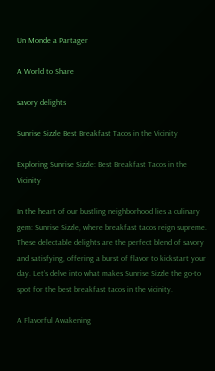Un Monde a Partager

A World to Share

savory delights

Sunrise Sizzle Best Breakfast Tacos in the Vicinity

Exploring Sunrise Sizzle: Best Breakfast Tacos in the Vicinity

In the heart of our bustling neighborhood lies a culinary gem: Sunrise Sizzle, where breakfast tacos reign supreme. These delectable delights are the perfect blend of savory and satisfying, offering a burst of flavor to kickstart your day. Let’s delve into what makes Sunrise Sizzle the go-to spot for the best breakfast tacos in the vicinity.

A Flavorful Awakening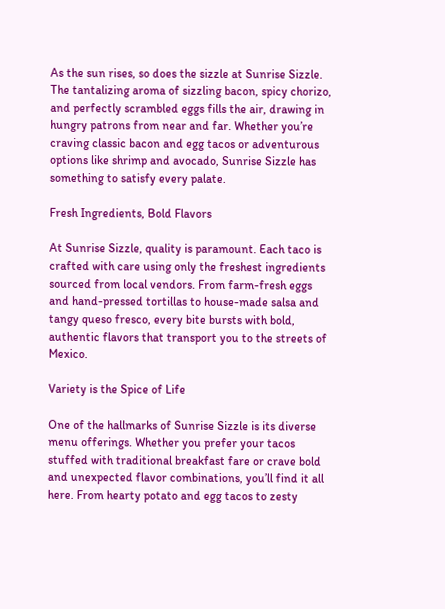As the sun rises, so does the sizzle at Sunrise Sizzle. The tantalizing aroma of sizzling bacon, spicy chorizo, and perfectly scrambled eggs fills the air, drawing in hungry patrons from near and far. Whether you’re craving classic bacon and egg tacos or adventurous options like shrimp and avocado, Sunrise Sizzle has something to satisfy every palate.

Fresh Ingredients, Bold Flavors

At Sunrise Sizzle, quality is paramount. Each taco is crafted with care using only the freshest ingredients sourced from local vendors. From farm-fresh eggs and hand-pressed tortillas to house-made salsa and tangy queso fresco, every bite bursts with bold, authentic flavors that transport you to the streets of Mexico.

Variety is the Spice of Life

One of the hallmarks of Sunrise Sizzle is its diverse menu offerings. Whether you prefer your tacos stuffed with traditional breakfast fare or crave bold and unexpected flavor combinations, you’ll find it all here. From hearty potato and egg tacos to zesty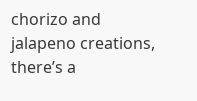chorizo and jalapeno creations, there’s a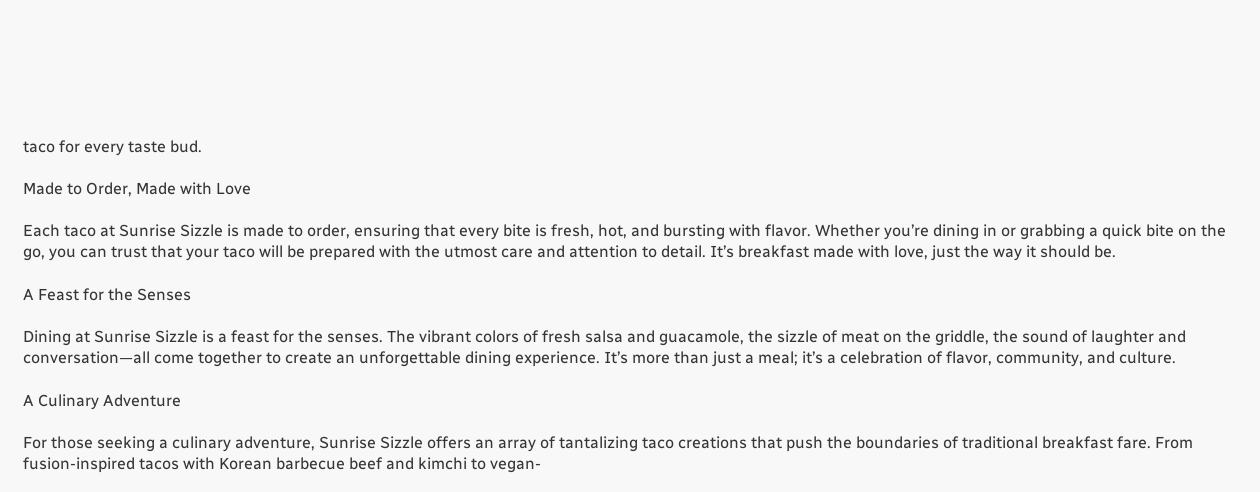taco for every taste bud.

Made to Order, Made with Love

Each taco at Sunrise Sizzle is made to order, ensuring that every bite is fresh, hot, and bursting with flavor. Whether you’re dining in or grabbing a quick bite on the go, you can trust that your taco will be prepared with the utmost care and attention to detail. It’s breakfast made with love, just the way it should be.

A Feast for the Senses

Dining at Sunrise Sizzle is a feast for the senses. The vibrant colors of fresh salsa and guacamole, the sizzle of meat on the griddle, the sound of laughter and conversation—all come together to create an unforgettable dining experience. It’s more than just a meal; it’s a celebration of flavor, community, and culture.

A Culinary Adventure

For those seeking a culinary adventure, Sunrise Sizzle offers an array of tantalizing taco creations that push the boundaries of traditional breakfast fare. From fusion-inspired tacos with Korean barbecue beef and kimchi to vegan-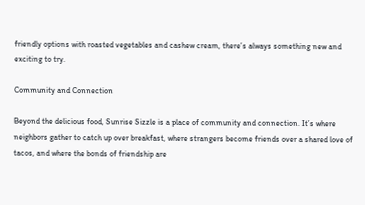friendly options with roasted vegetables and cashew cream, there’s always something new and exciting to try.

Community and Connection

Beyond the delicious food, Sunrise Sizzle is a place of community and connection. It’s where neighbors gather to catch up over breakfast, where strangers become friends over a shared love of tacos, and where the bonds of friendship are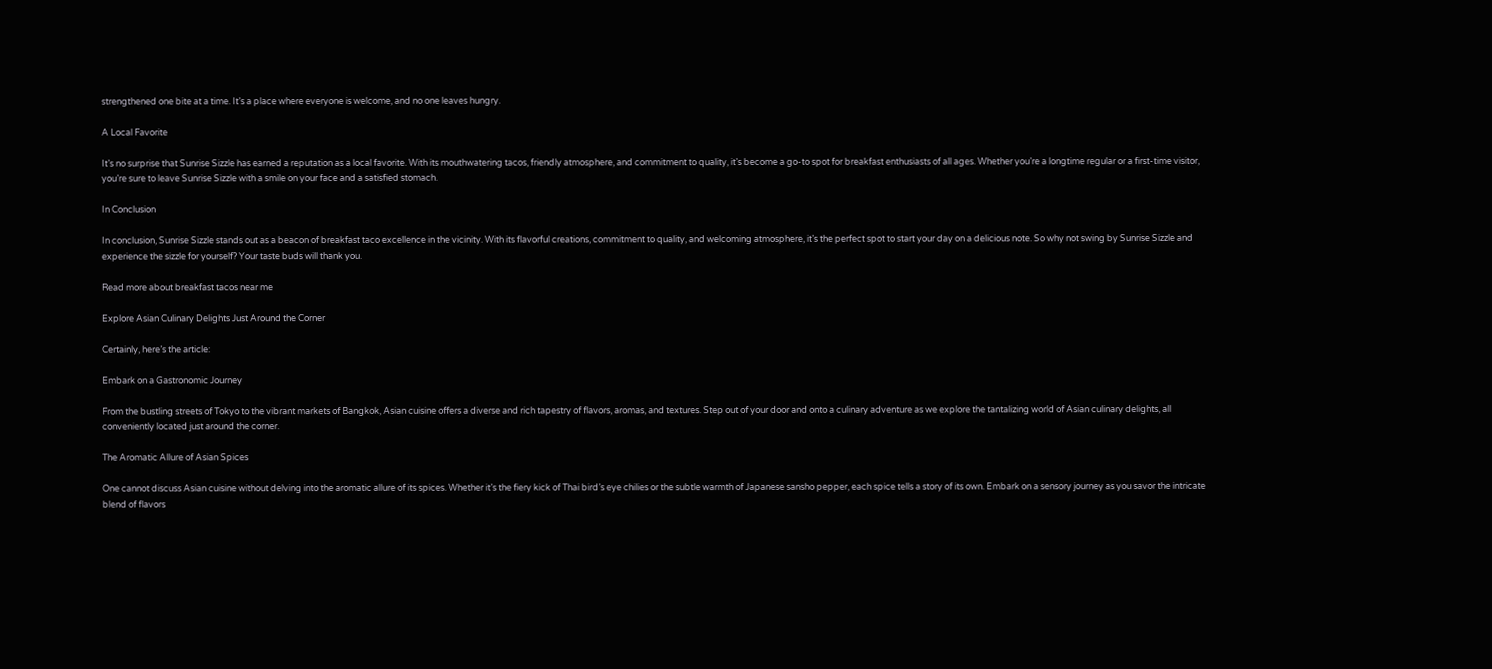strengthened one bite at a time. It’s a place where everyone is welcome, and no one leaves hungry.

A Local Favorite

It’s no surprise that Sunrise Sizzle has earned a reputation as a local favorite. With its mouthwatering tacos, friendly atmosphere, and commitment to quality, it’s become a go-to spot for breakfast enthusiasts of all ages. Whether you’re a longtime regular or a first-time visitor, you’re sure to leave Sunrise Sizzle with a smile on your face and a satisfied stomach.

In Conclusion

In conclusion, Sunrise Sizzle stands out as a beacon of breakfast taco excellence in the vicinity. With its flavorful creations, commitment to quality, and welcoming atmosphere, it’s the perfect spot to start your day on a delicious note. So why not swing by Sunrise Sizzle and experience the sizzle for yourself? Your taste buds will thank you.

Read more about breakfast tacos near me

Explore Asian Culinary Delights Just Around the Corner

Certainly, here’s the article:

Embark on a Gastronomic Journey

From the bustling streets of Tokyo to the vibrant markets of Bangkok, Asian cuisine offers a diverse and rich tapestry of flavors, aromas, and textures. Step out of your door and onto a culinary adventure as we explore the tantalizing world of Asian culinary delights, all conveniently located just around the corner.

The Aromatic Allure of Asian Spices

One cannot discuss Asian cuisine without delving into the aromatic allure of its spices. Whether it’s the fiery kick of Thai bird’s eye chilies or the subtle warmth of Japanese sansho pepper, each spice tells a story of its own. Embark on a sensory journey as you savor the intricate blend of flavors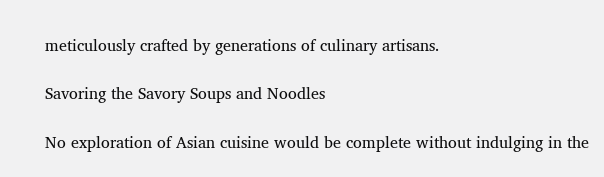meticulously crafted by generations of culinary artisans.

Savoring the Savory Soups and Noodles

No exploration of Asian cuisine would be complete without indulging in the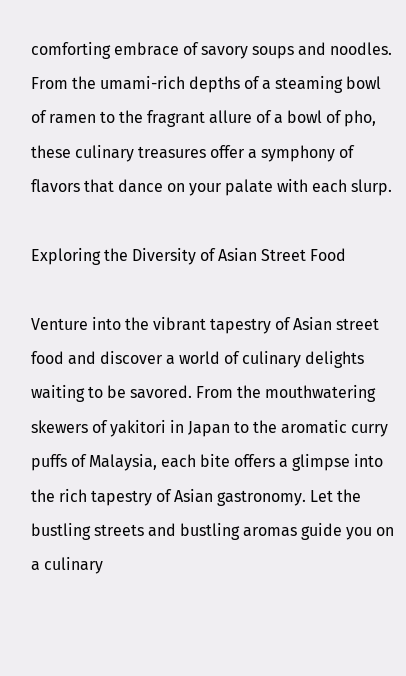comforting embrace of savory soups and noodles. From the umami-rich depths of a steaming bowl of ramen to the fragrant allure of a bowl of pho, these culinary treasures offer a symphony of flavors that dance on your palate with each slurp.

Exploring the Diversity of Asian Street Food

Venture into the vibrant tapestry of Asian street food and discover a world of culinary delights waiting to be savored. From the mouthwatering skewers of yakitori in Japan to the aromatic curry puffs of Malaysia, each bite offers a glimpse into the rich tapestry of Asian gastronomy. Let the bustling streets and bustling aromas guide you on a culinary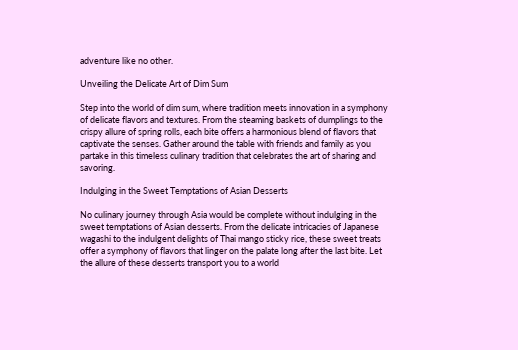adventure like no other.

Unveiling the Delicate Art of Dim Sum

Step into the world of dim sum, where tradition meets innovation in a symphony of delicate flavors and textures. From the steaming baskets of dumplings to the crispy allure of spring rolls, each bite offers a harmonious blend of flavors that captivate the senses. Gather around the table with friends and family as you partake in this timeless culinary tradition that celebrates the art of sharing and savoring.

Indulging in the Sweet Temptations of Asian Desserts

No culinary journey through Asia would be complete without indulging in the sweet temptations of Asian desserts. From the delicate intricacies of Japanese wagashi to the indulgent delights of Thai mango sticky rice, these sweet treats offer a symphony of flavors that linger on the palate long after the last bite. Let the allure of these desserts transport you to a world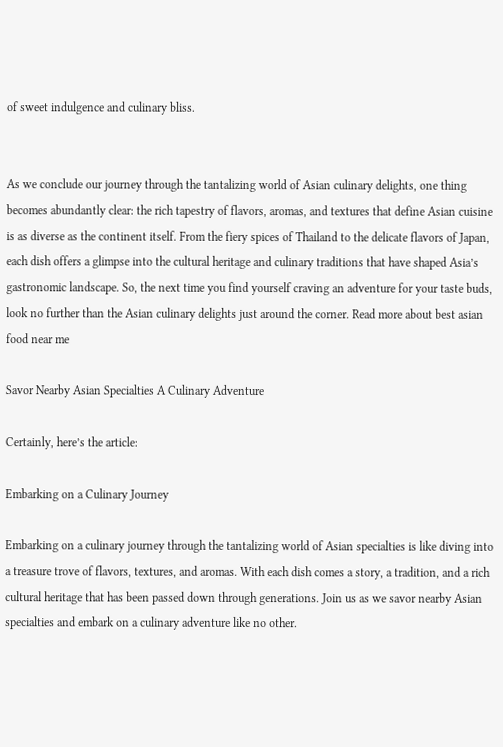of sweet indulgence and culinary bliss.


As we conclude our journey through the tantalizing world of Asian culinary delights, one thing becomes abundantly clear: the rich tapestry of flavors, aromas, and textures that define Asian cuisine is as diverse as the continent itself. From the fiery spices of Thailand to the delicate flavors of Japan, each dish offers a glimpse into the cultural heritage and culinary traditions that have shaped Asia’s gastronomic landscape. So, the next time you find yourself craving an adventure for your taste buds, look no further than the Asian culinary delights just around the corner. Read more about best asian food near me

Savor Nearby Asian Specialties A Culinary Adventure

Certainly, here’s the article:

Embarking on a Culinary Journey

Embarking on a culinary journey through the tantalizing world of Asian specialties is like diving into a treasure trove of flavors, textures, and aromas. With each dish comes a story, a tradition, and a rich cultural heritage that has been passed down through generations. Join us as we savor nearby Asian specialties and embark on a culinary adventure like no other.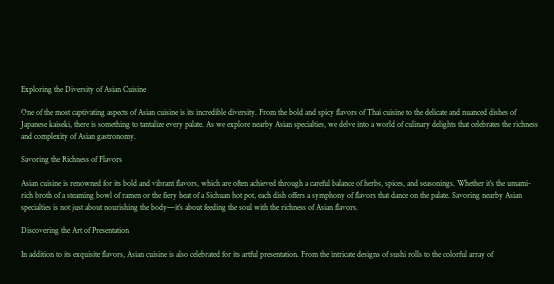Exploring the Diversity of Asian Cuisine

One of the most captivating aspects of Asian cuisine is its incredible diversity. From the bold and spicy flavors of Thai cuisine to the delicate and nuanced dishes of Japanese kaiseki, there is something to tantalize every palate. As we explore nearby Asian specialties, we delve into a world of culinary delights that celebrates the richness and complexity of Asian gastronomy.

Savoring the Richness of Flavors

Asian cuisine is renowned for its bold and vibrant flavors, which are often achieved through a careful balance of herbs, spices, and seasonings. Whether it’s the umami-rich broth of a steaming bowl of ramen or the fiery heat of a Sichuan hot pot, each dish offers a symphony of flavors that dance on the palate. Savoring nearby Asian specialties is not just about nourishing the body—it’s about feeding the soul with the richness of Asian flavors.

Discovering the Art of Presentation

In addition to its exquisite flavors, Asian cuisine is also celebrated for its artful presentation. From the intricate designs of sushi rolls to the colorful array of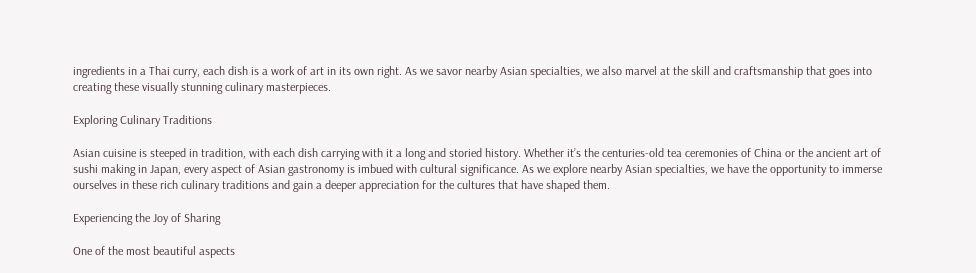ingredients in a Thai curry, each dish is a work of art in its own right. As we savor nearby Asian specialties, we also marvel at the skill and craftsmanship that goes into creating these visually stunning culinary masterpieces.

Exploring Culinary Traditions

Asian cuisine is steeped in tradition, with each dish carrying with it a long and storied history. Whether it’s the centuries-old tea ceremonies of China or the ancient art of sushi making in Japan, every aspect of Asian gastronomy is imbued with cultural significance. As we explore nearby Asian specialties, we have the opportunity to immerse ourselves in these rich culinary traditions and gain a deeper appreciation for the cultures that have shaped them.

Experiencing the Joy of Sharing

One of the most beautiful aspects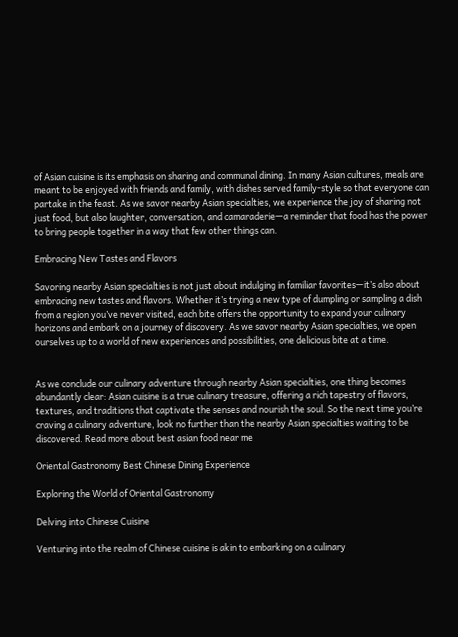of Asian cuisine is its emphasis on sharing and communal dining. In many Asian cultures, meals are meant to be enjoyed with friends and family, with dishes served family-style so that everyone can partake in the feast. As we savor nearby Asian specialties, we experience the joy of sharing not just food, but also laughter, conversation, and camaraderie—a reminder that food has the power to bring people together in a way that few other things can.

Embracing New Tastes and Flavors

Savoring nearby Asian specialties is not just about indulging in familiar favorites—it’s also about embracing new tastes and flavors. Whether it’s trying a new type of dumpling or sampling a dish from a region you’ve never visited, each bite offers the opportunity to expand your culinary horizons and embark on a journey of discovery. As we savor nearby Asian specialties, we open ourselves up to a world of new experiences and possibilities, one delicious bite at a time.


As we conclude our culinary adventure through nearby Asian specialties, one thing becomes abundantly clear: Asian cuisine is a true culinary treasure, offering a rich tapestry of flavors, textures, and traditions that captivate the senses and nourish the soul. So the next time you’re craving a culinary adventure, look no further than the nearby Asian specialties waiting to be discovered. Read more about best asian food near me

Oriental Gastronomy Best Chinese Dining Experience

Exploring the World of Oriental Gastronomy

Delving into Chinese Cuisine

Venturing into the realm of Chinese cuisine is akin to embarking on a culinary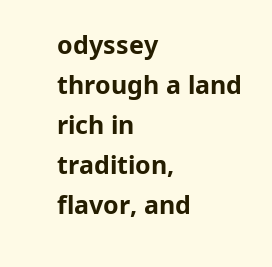odyssey through a land rich in tradition, flavor, and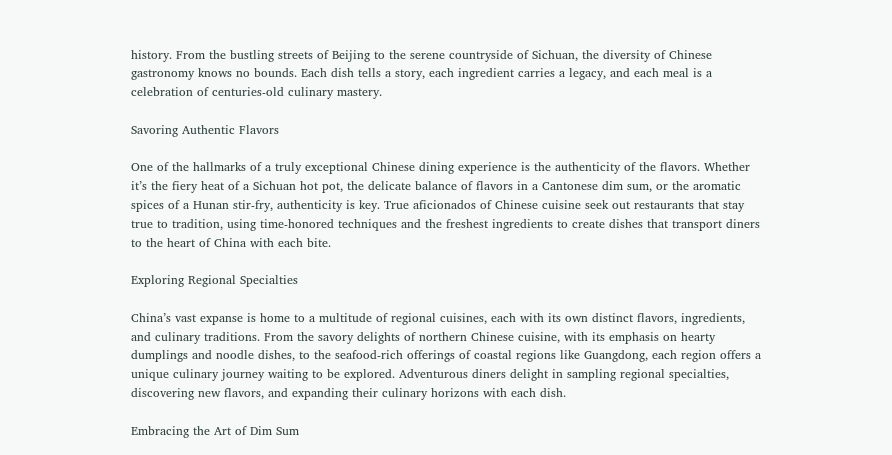history. From the bustling streets of Beijing to the serene countryside of Sichuan, the diversity of Chinese gastronomy knows no bounds. Each dish tells a story, each ingredient carries a legacy, and each meal is a celebration of centuries-old culinary mastery.

Savoring Authentic Flavors

One of the hallmarks of a truly exceptional Chinese dining experience is the authenticity of the flavors. Whether it’s the fiery heat of a Sichuan hot pot, the delicate balance of flavors in a Cantonese dim sum, or the aromatic spices of a Hunan stir-fry, authenticity is key. True aficionados of Chinese cuisine seek out restaurants that stay true to tradition, using time-honored techniques and the freshest ingredients to create dishes that transport diners to the heart of China with each bite.

Exploring Regional Specialties

China’s vast expanse is home to a multitude of regional cuisines, each with its own distinct flavors, ingredients, and culinary traditions. From the savory delights of northern Chinese cuisine, with its emphasis on hearty dumplings and noodle dishes, to the seafood-rich offerings of coastal regions like Guangdong, each region offers a unique culinary journey waiting to be explored. Adventurous diners delight in sampling regional specialties, discovering new flavors, and expanding their culinary horizons with each dish.

Embracing the Art of Dim Sum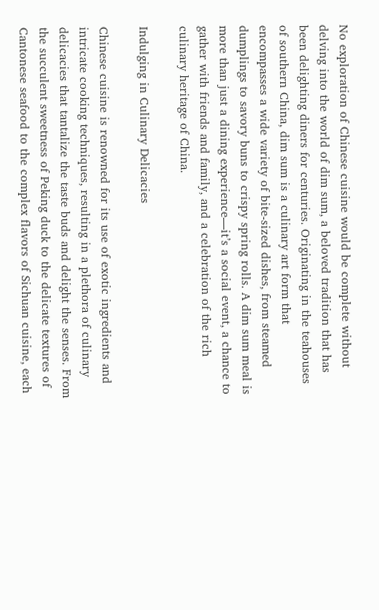No exploration of Chinese cuisine would be complete without delving into the world of dim sum, a beloved tradition that has been delighting diners for centuries. Originating in the teahouses of southern China, dim sum is a culinary art form that encompasses a wide variety of bite-sized dishes, from steamed dumplings to savory buns to crispy spring rolls. A dim sum meal is more than just a dining experience—it’s a social event, a chance to gather with friends and family, and a celebration of the rich culinary heritage of China.

Indulging in Culinary Delicacies

Chinese cuisine is renowned for its use of exotic ingredients and intricate cooking techniques, resulting in a plethora of culinary delicacies that tantalize the taste buds and delight the senses. From the succulent sweetness of Peking duck to the delicate textures of Cantonese seafood to the complex flavors of Sichuan cuisine, each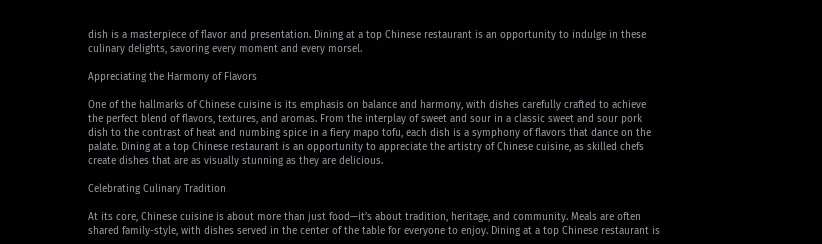dish is a masterpiece of flavor and presentation. Dining at a top Chinese restaurant is an opportunity to indulge in these culinary delights, savoring every moment and every morsel.

Appreciating the Harmony of Flavors

One of the hallmarks of Chinese cuisine is its emphasis on balance and harmony, with dishes carefully crafted to achieve the perfect blend of flavors, textures, and aromas. From the interplay of sweet and sour in a classic sweet and sour pork dish to the contrast of heat and numbing spice in a fiery mapo tofu, each dish is a symphony of flavors that dance on the palate. Dining at a top Chinese restaurant is an opportunity to appreciate the artistry of Chinese cuisine, as skilled chefs create dishes that are as visually stunning as they are delicious.

Celebrating Culinary Tradition

At its core, Chinese cuisine is about more than just food—it’s about tradition, heritage, and community. Meals are often shared family-style, with dishes served in the center of the table for everyone to enjoy. Dining at a top Chinese restaurant is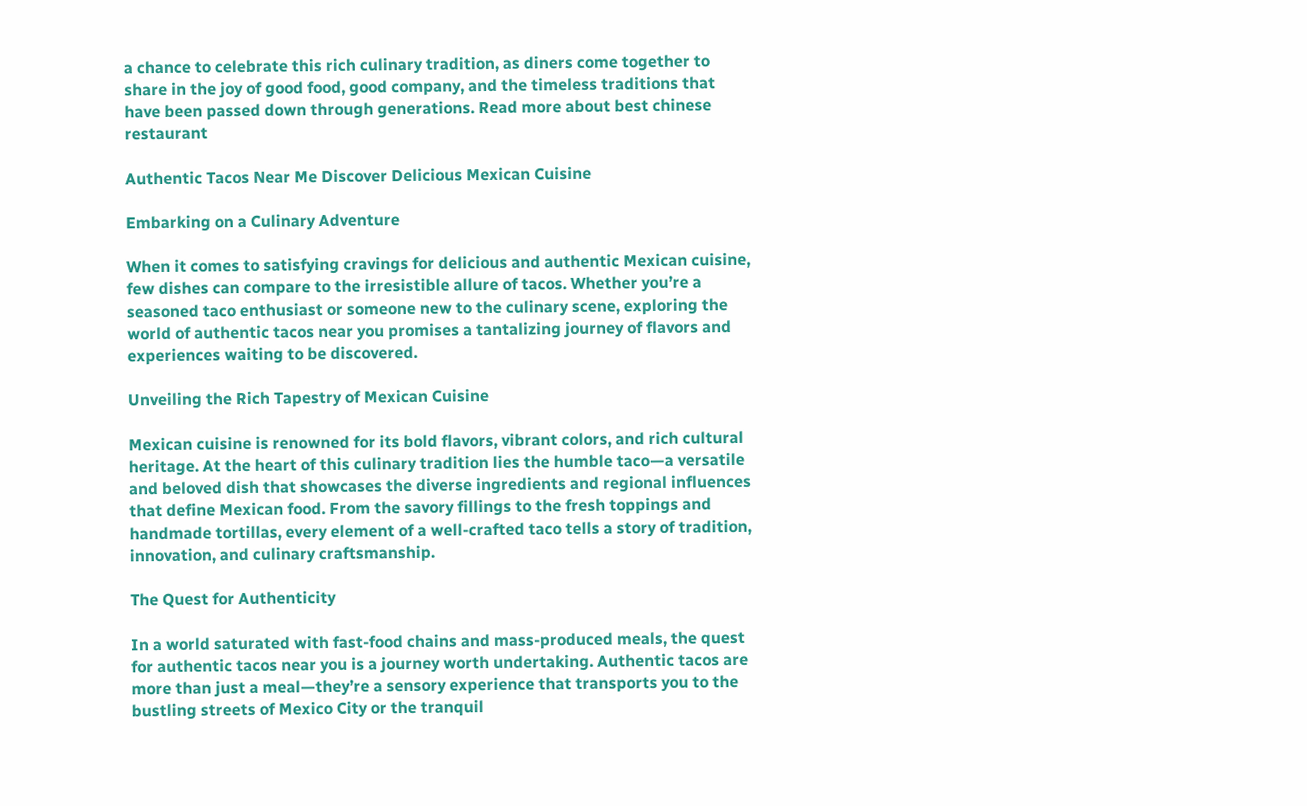a chance to celebrate this rich culinary tradition, as diners come together to share in the joy of good food, good company, and the timeless traditions that have been passed down through generations. Read more about best chinese restaurant

Authentic Tacos Near Me Discover Delicious Mexican Cuisine

Embarking on a Culinary Adventure

When it comes to satisfying cravings for delicious and authentic Mexican cuisine, few dishes can compare to the irresistible allure of tacos. Whether you’re a seasoned taco enthusiast or someone new to the culinary scene, exploring the world of authentic tacos near you promises a tantalizing journey of flavors and experiences waiting to be discovered.

Unveiling the Rich Tapestry of Mexican Cuisine

Mexican cuisine is renowned for its bold flavors, vibrant colors, and rich cultural heritage. At the heart of this culinary tradition lies the humble taco—a versatile and beloved dish that showcases the diverse ingredients and regional influences that define Mexican food. From the savory fillings to the fresh toppings and handmade tortillas, every element of a well-crafted taco tells a story of tradition, innovation, and culinary craftsmanship.

The Quest for Authenticity

In a world saturated with fast-food chains and mass-produced meals, the quest for authentic tacos near you is a journey worth undertaking. Authentic tacos are more than just a meal—they’re a sensory experience that transports you to the bustling streets of Mexico City or the tranquil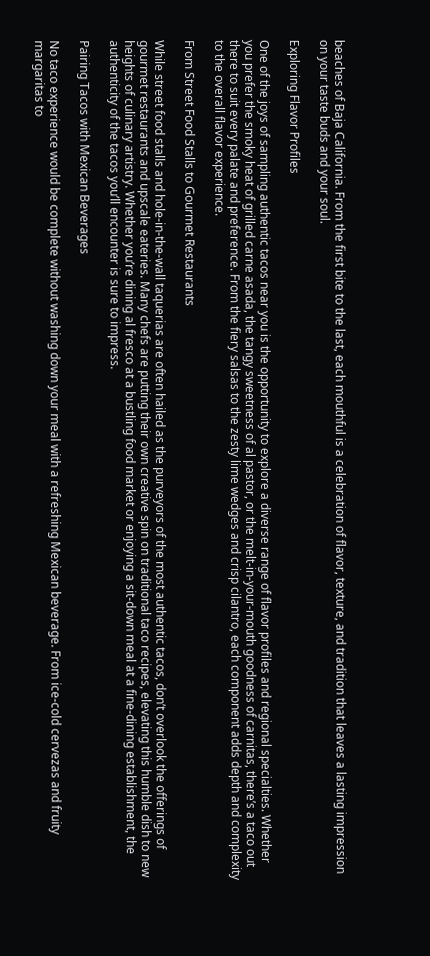beaches of Baja California. From the first bite to the last, each mouthful is a celebration of flavor, texture, and tradition that leaves a lasting impression on your taste buds and your soul.

Exploring Flavor Profiles

One of the joys of sampling authentic tacos near you is the opportunity to explore a diverse range of flavor profiles and regional specialties. Whether you prefer the smoky heat of grilled carne asada, the tangy sweetness of al pastor, or the melt-in-your-mouth goodness of carnitas, there’s a taco out there to suit every palate and preference. From the fiery salsas to the zesty lime wedges and crisp cilantro, each component adds depth and complexity to the overall flavor experience.

From Street Food Stalls to Gourmet Restaurants

While street food stalls and hole-in-the-wall taquerias are often hailed as the purveyors of the most authentic tacos, don’t overlook the offerings of gourmet restaurants and upscale eateries. Many chefs are putting their own creative spin on traditional taco recipes, elevating this humble dish to new heights of culinary artistry. Whether you’re dining al fresco at a bustling food market or enjoying a sit-down meal at a fine-dining establishment, the authenticity of the tacos you’ll encounter is sure to impress.

Pairing Tacos with Mexican Beverages

No taco experience would be complete without washing down your meal with a refreshing Mexican beverage. From ice-cold cervezas and fruity margaritas to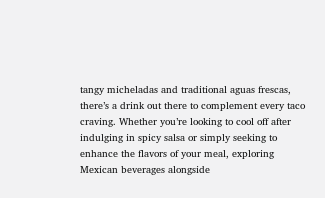tangy micheladas and traditional aguas frescas, there’s a drink out there to complement every taco craving. Whether you’re looking to cool off after indulging in spicy salsa or simply seeking to enhance the flavors of your meal, exploring Mexican beverages alongside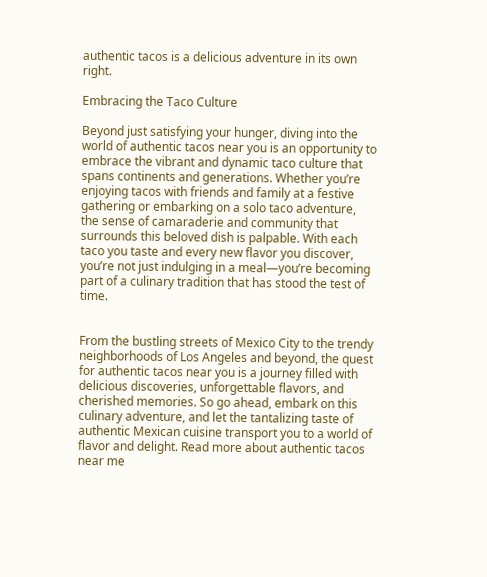authentic tacos is a delicious adventure in its own right.

Embracing the Taco Culture

Beyond just satisfying your hunger, diving into the world of authentic tacos near you is an opportunity to embrace the vibrant and dynamic taco culture that spans continents and generations. Whether you’re enjoying tacos with friends and family at a festive gathering or embarking on a solo taco adventure, the sense of camaraderie and community that surrounds this beloved dish is palpable. With each taco you taste and every new flavor you discover, you’re not just indulging in a meal—you’re becoming part of a culinary tradition that has stood the test of time.


From the bustling streets of Mexico City to the trendy neighborhoods of Los Angeles and beyond, the quest for authentic tacos near you is a journey filled with delicious discoveries, unforgettable flavors, and cherished memories. So go ahead, embark on this culinary adventure, and let the tantalizing taste of authentic Mexican cuisine transport you to a world of flavor and delight. Read more about authentic tacos near me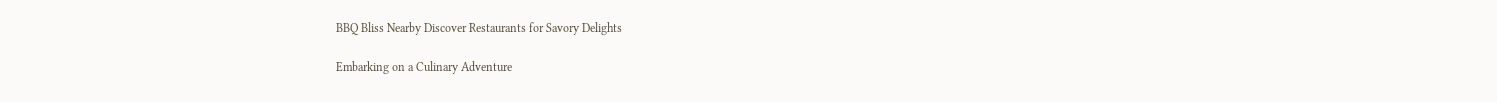BBQ Bliss Nearby Discover Restaurants for Savory Delights

Embarking on a Culinary Adventure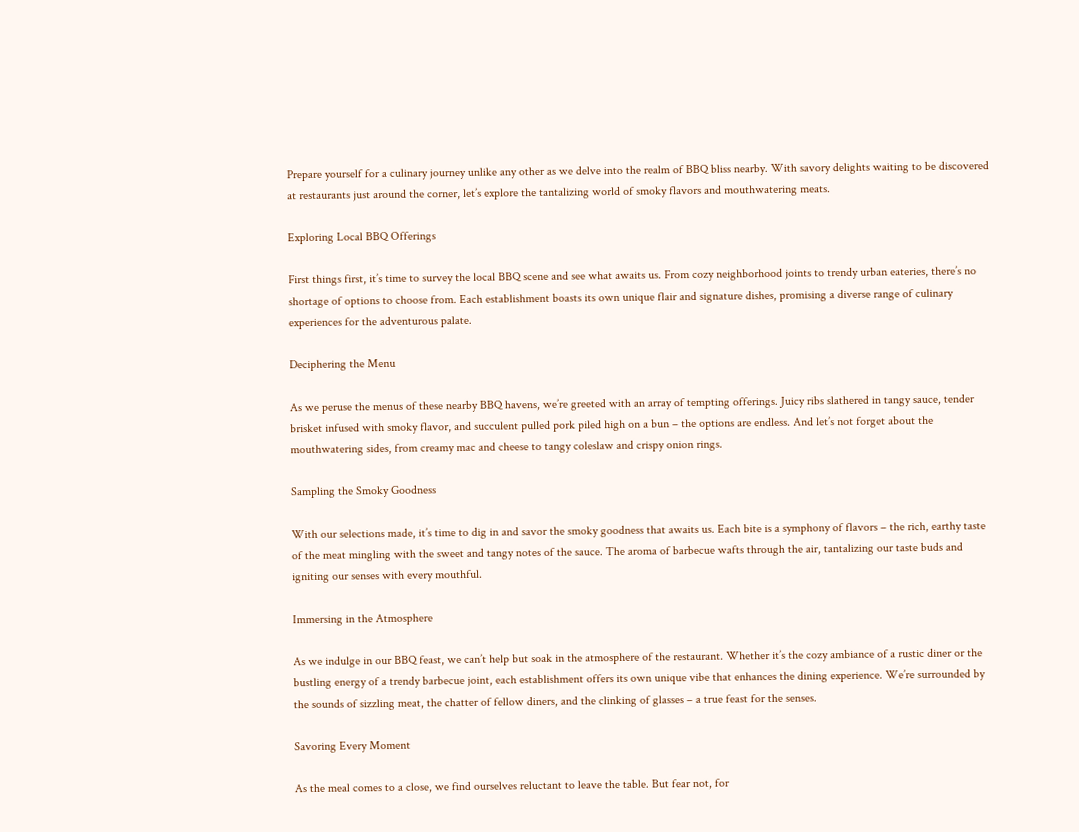Prepare yourself for a culinary journey unlike any other as we delve into the realm of BBQ bliss nearby. With savory delights waiting to be discovered at restaurants just around the corner, let’s explore the tantalizing world of smoky flavors and mouthwatering meats.

Exploring Local BBQ Offerings

First things first, it’s time to survey the local BBQ scene and see what awaits us. From cozy neighborhood joints to trendy urban eateries, there’s no shortage of options to choose from. Each establishment boasts its own unique flair and signature dishes, promising a diverse range of culinary experiences for the adventurous palate.

Deciphering the Menu

As we peruse the menus of these nearby BBQ havens, we’re greeted with an array of tempting offerings. Juicy ribs slathered in tangy sauce, tender brisket infused with smoky flavor, and succulent pulled pork piled high on a bun – the options are endless. And let’s not forget about the mouthwatering sides, from creamy mac and cheese to tangy coleslaw and crispy onion rings.

Sampling the Smoky Goodness

With our selections made, it’s time to dig in and savor the smoky goodness that awaits us. Each bite is a symphony of flavors – the rich, earthy taste of the meat mingling with the sweet and tangy notes of the sauce. The aroma of barbecue wafts through the air, tantalizing our taste buds and igniting our senses with every mouthful.

Immersing in the Atmosphere

As we indulge in our BBQ feast, we can’t help but soak in the atmosphere of the restaurant. Whether it’s the cozy ambiance of a rustic diner or the bustling energy of a trendy barbecue joint, each establishment offers its own unique vibe that enhances the dining experience. We’re surrounded by the sounds of sizzling meat, the chatter of fellow diners, and the clinking of glasses – a true feast for the senses.

Savoring Every Moment

As the meal comes to a close, we find ourselves reluctant to leave the table. But fear not, for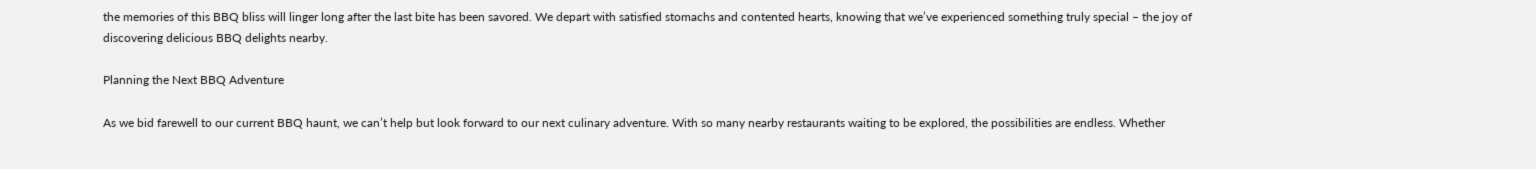the memories of this BBQ bliss will linger long after the last bite has been savored. We depart with satisfied stomachs and contented hearts, knowing that we’ve experienced something truly special – the joy of discovering delicious BBQ delights nearby.

Planning the Next BBQ Adventure

As we bid farewell to our current BBQ haunt, we can’t help but look forward to our next culinary adventure. With so many nearby restaurants waiting to be explored, the possibilities are endless. Whether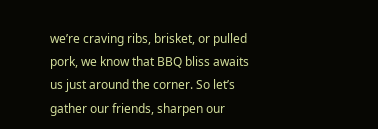we’re craving ribs, brisket, or pulled pork, we know that BBQ bliss awaits us just around the corner. So let’s gather our friends, sharpen our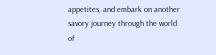appetites, and embark on another savory journey through the world of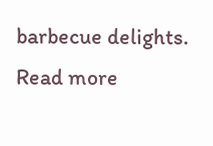barbecue delights. Read more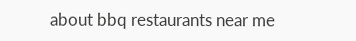about bbq restaurants near me